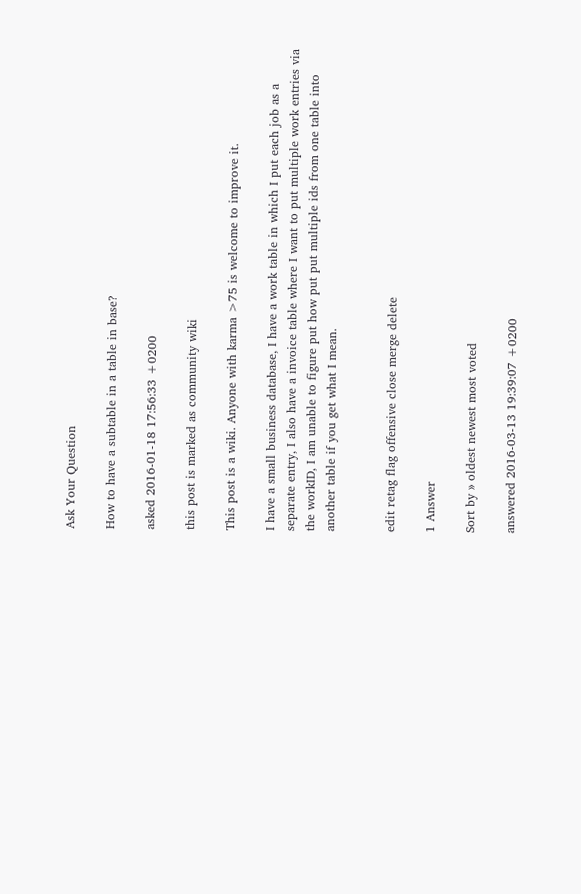Ask Your Question

How to have a subtable in a table in base?

asked 2016-01-18 17:56:33 +0200

this post is marked as community wiki

This post is a wiki. Anyone with karma >75 is welcome to improve it.

I have a small business database, I have a work table in which I put each job as a separate entry, I also have a invoice table where I want to put multiple work entries via the workID, I am unable to figure put how put put multiple ids from one table into another table if you get what I mean.


edit retag flag offensive close merge delete

1 Answer

Sort by » oldest newest most voted

answered 2016-03-13 19:39:07 +0200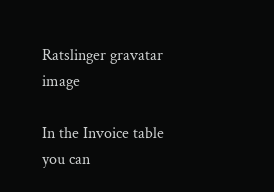Ratslinger gravatar image

In the Invoice table you can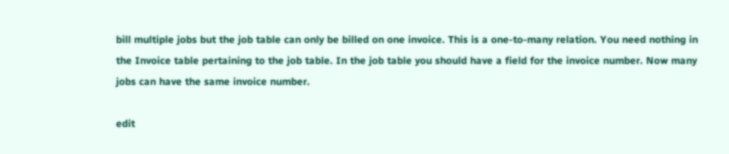bill multiple jobs but the job table can only be billed on one invoice. This is a one-to-many relation. You need nothing in the Invoice table pertaining to the job table. In the job table you should have a field for the invoice number. Now many jobs can have the same invoice number.

edit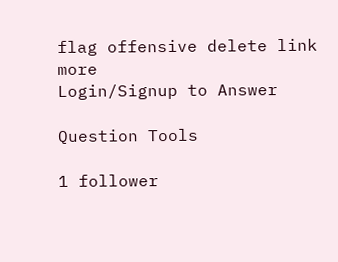flag offensive delete link more
Login/Signup to Answer

Question Tools

1 follower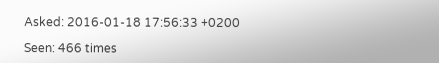Asked: 2016-01-18 17:56:33 +0200

Seen: 466 times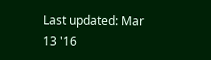Last updated: Mar 13 '16